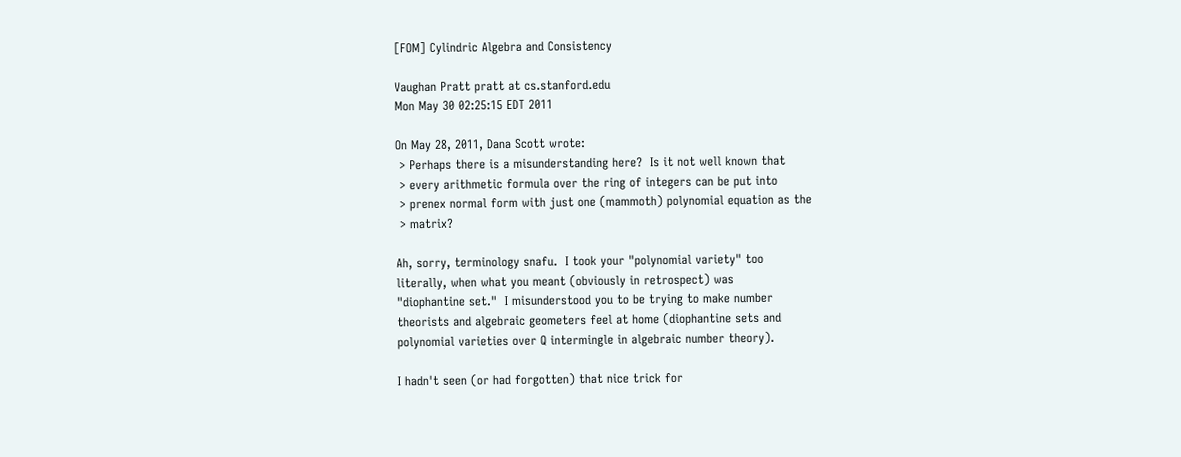[FOM] Cylindric Algebra and Consistency

Vaughan Pratt pratt at cs.stanford.edu
Mon May 30 02:25:15 EDT 2011

On May 28, 2011, Dana Scott wrote:
 > Perhaps there is a misunderstanding here?  Is it not well known that
 > every arithmetic formula over the ring of integers can be put into
 > prenex normal form with just one (mammoth) polynomial equation as the
 > matrix?

Ah, sorry, terminology snafu.  I took your "polynomial variety" too
literally, when what you meant (obviously in retrospect) was
"diophantine set."  I misunderstood you to be trying to make number
theorists and algebraic geometers feel at home (diophantine sets and
polynomial varieties over Q intermingle in algebraic number theory).

I hadn't seen (or had forgotten) that nice trick for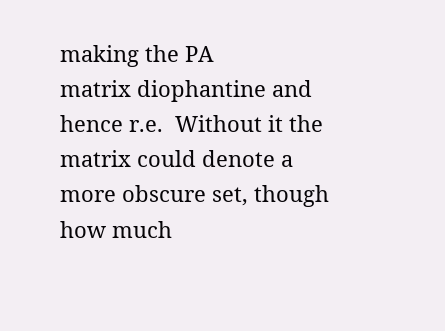making the PA
matrix diophantine and hence r.e.  Without it the matrix could denote a
more obscure set, though how much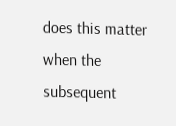does this matter when the subsequent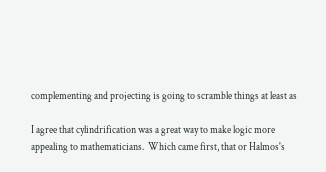complementing and projecting is going to scramble things at least as

I agree that cylindrification was a great way to make logic more
appealing to mathematicians.  Which came first, that or Halmos's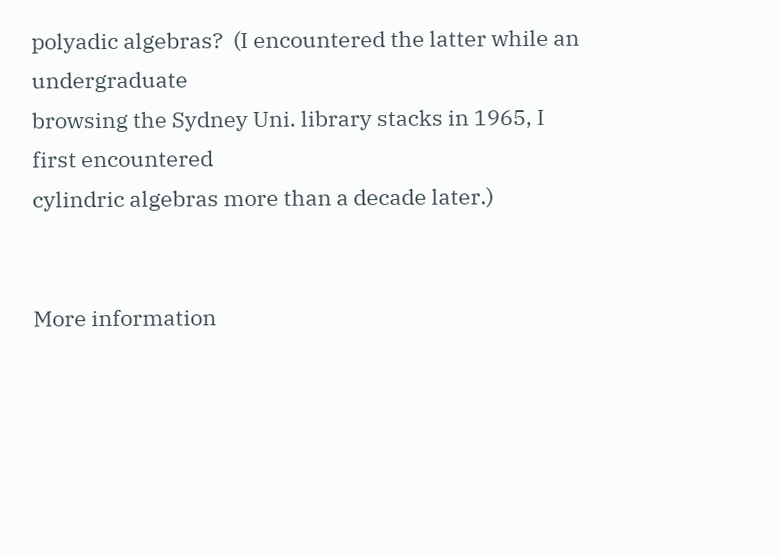polyadic algebras?  (I encountered the latter while an undergraduate
browsing the Sydney Uni. library stacks in 1965, I first encountered
cylindric algebras more than a decade later.)


More information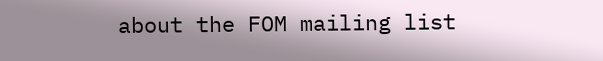about the FOM mailing list